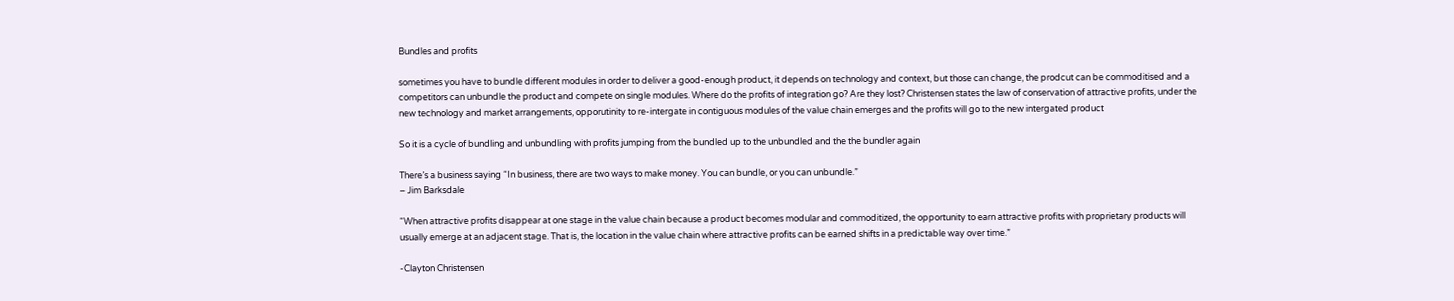Bundles and profits

sometimes you have to bundle different modules in order to deliver a good-enough product, it depends on technology and context, but those can change, the prodcut can be commoditised and a competitors can unbundle the product and compete on single modules. Where do the profits of integration go? Are they lost? Christensen states the law of conservation of attractive profits, under the new technology and market arrangements, opporutinity to re-intergate in contiguous modules of the value chain emerges and the profits will go to the new intergated product

So it is a cycle of bundling and unbundling with profits jumping from the bundled up to the unbundled and the the bundler again

There’s a business saying “In business, there are two ways to make money. You can bundle, or you can unbundle.”
– Jim Barksdale

“When attractive profits disappear at one stage in the value chain because a product becomes modular and commoditized, the opportunity to earn attractive profits with proprietary products will usually emerge at an adjacent stage. That is, the location in the value chain where attractive profits can be earned shifts in a predictable way over time.”

-Clayton Christensen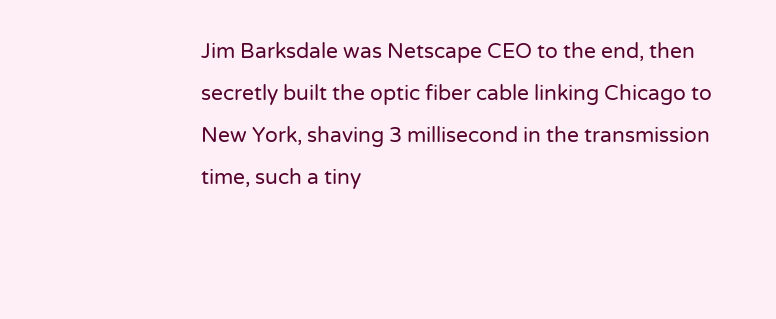Jim Barksdale was Netscape CEO to the end, then secretly built the optic fiber cable linking Chicago to New York, shaving 3 millisecond in the transmission time, such a tiny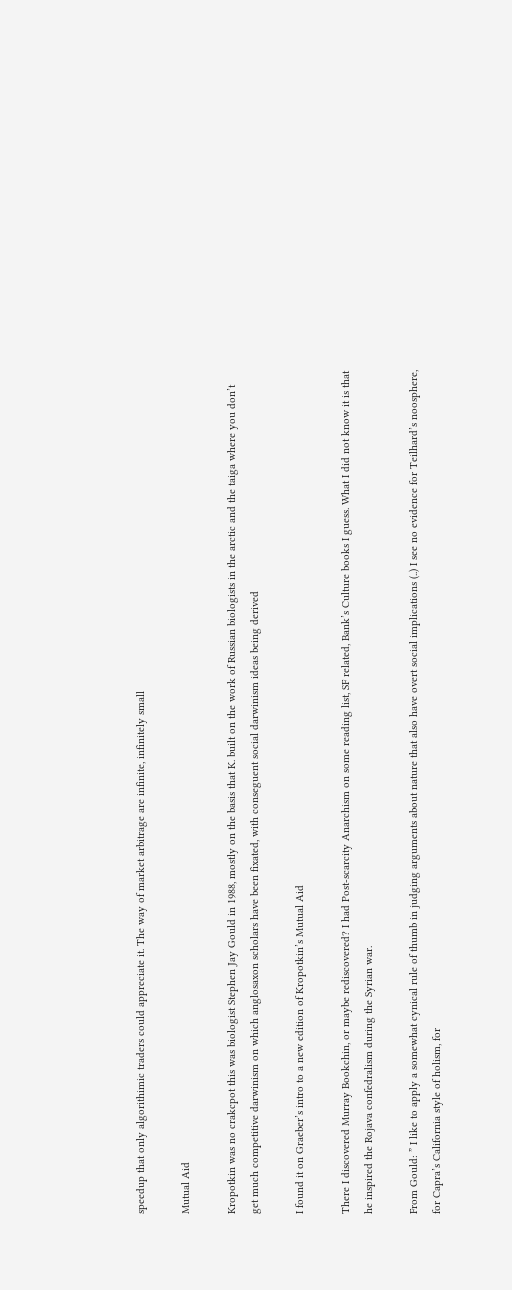speedup that only algorithimic traders could appreciate it. The way of market arbitrage are infinite, infinitely small

Mutual Aid

Kropotkin was no crakcpot this was biologist Stephen Jay Gould in 1988, mostly on the basis that K. built on the work of Russian biologists in the arctic and the taiga where you don’t get much competitive darwinism on which anglosaxon scholars have been fixated, with conseguent social darwinism ideas being derived

I found it on Graeber’s intro to a new edition of Kropotkin’s Mutual Aid

There I discovered Murray Bookchin, or maybe rediscovered? I had Post-scarcity Anarchism on some reading list, SF related, Bank’s Culture books I guess. What I did not know it is that he inspired the Rojava confedralism during the Syrian war.

From Gould: ” I like to apply a somewhat cynical rule of thumb in judging arguments about nature that also have overt social implications (..) I see no evidence for Teilhard’s noosphere, for Capra’s California style of holism, for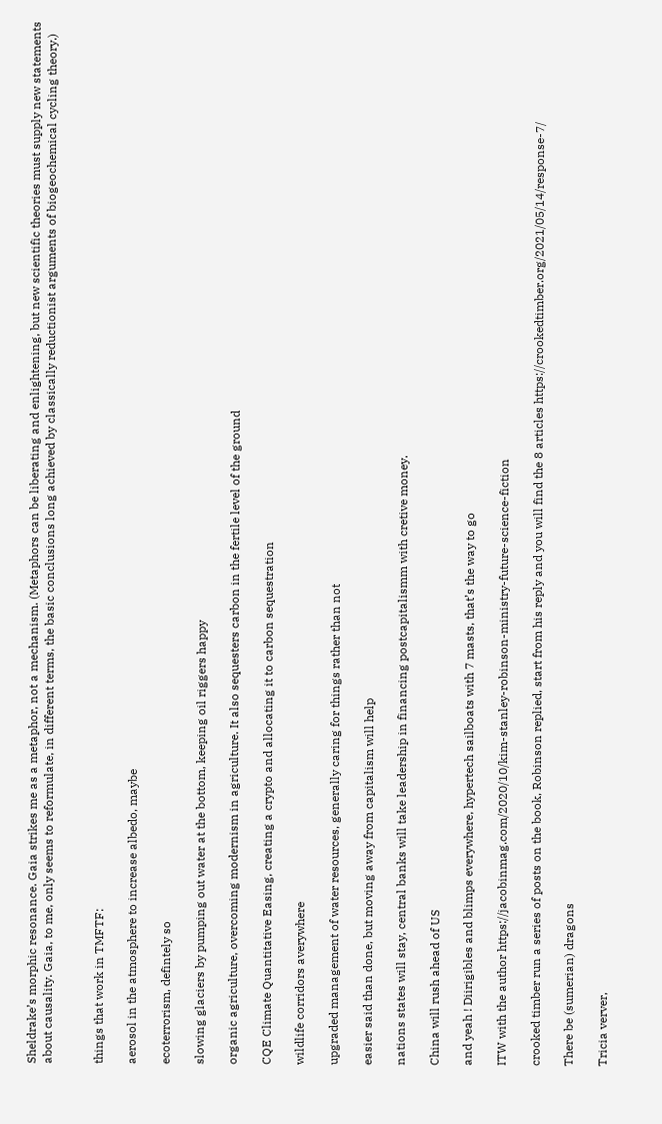Sheldrake’s morphic resonance. Gaia strikes me as a metaphor, not a mechanism. (Metaphors can be liberating and enlightening, but new scientific theories must supply new statements about causality. Gaia, to me, only seems to reformulate, in different terms, the basic conclusions long achieved by classically reductionist arguments of biogeochemical cycling theory.)


things that work in TMFTF:

aerosol in the atmosphere to increase albedo, maybe

ecoterrorism, defintely so

slowing glaciers by pumping out water at the bottom, keeping oil riggers happy

organic agriculture, overcoming modernism in agriculture. It also sequesters carbon in the fertile level of the ground

CQE Climate Quantitative Easing, creating a crypto and allocating it to carbon sequestration

wildlife corridors averywhere

upgraded management of water resources, generally caring for things rather than not

easier said than done, but moving away from capitalism will help

nations states will stay, central banks will take leadership in financing postcapitalismm with cretive money.

China will rush ahead of US

and yeah ! Diirigibles and blimps everywhere, hypertech sailboats with 7 masts, that’s the way to go

ITW with the author https://jacobinmag.com/2020/10/kim-stanley-robinson-ministry-future-science-fiction

crooked timber run a series of posts on the book, Robinson replied, start from his reply and you will find the 8 articles https://crookedtimber.org/2021/05/14/response-7/

There be (sumerian) dragons

Tricia verver,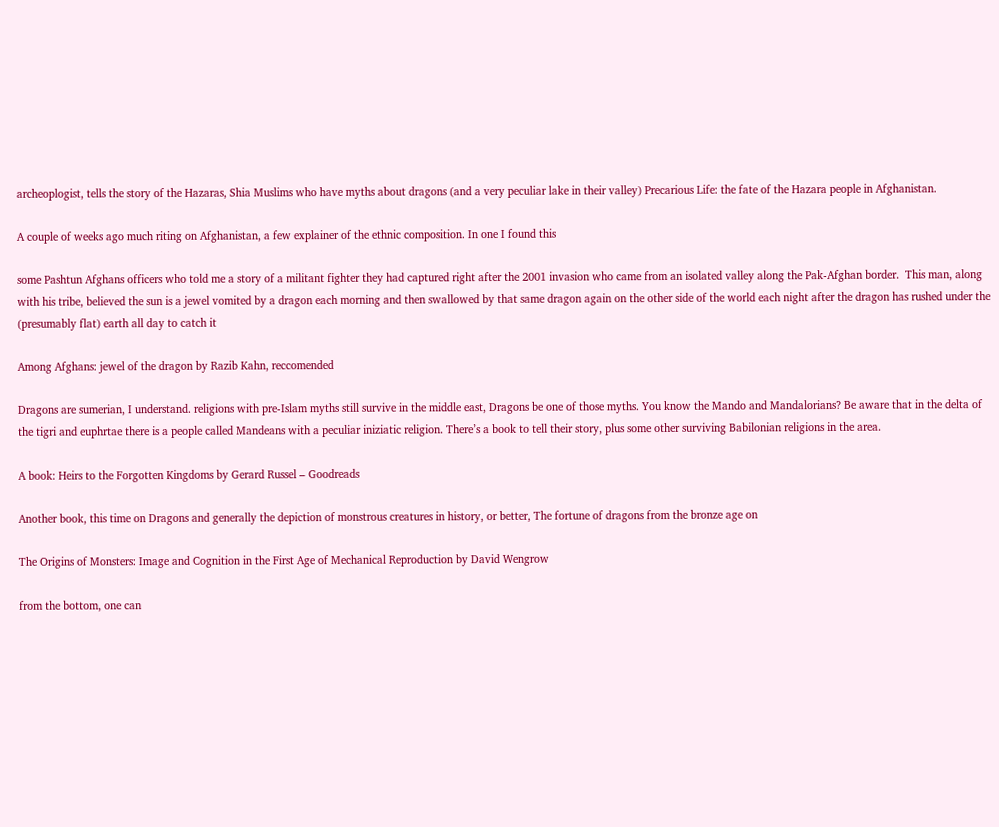archeoplogist, tells the story of the Hazaras, Shia Muslims who have myths about dragons (and a very peculiar lake in their valley) Precarious Life: the fate of the Hazara people in Afghanistan.

A couple of weeks ago much riting on Afghanistan, a few explainer of the ethnic composition. In one I found this

some Pashtun Afghans officers who told me a story of a militant fighter they had captured right after the 2001 invasion who came from an isolated valley along the Pak-Afghan border.  This man, along with his tribe, believed the sun is a jewel vomited by a dragon each morning and then swallowed by that same dragon again on the other side of the world each night after the dragon has rushed under the (presumably flat) earth all day to catch it

Among Afghans: jewel of the dragon by Razib Kahn, reccomended

Dragons are sumerian, I understand. religions with pre-Islam myths still survive in the middle east, Dragons be one of those myths. You know the Mando and Mandalorians? Be aware that in the delta of the tigri and euphrtae there is a people called Mandeans with a peculiar iniziatic religion. There’s a book to tell their story, plus some other surviving Babilonian religions in the area.

A book: Heirs to the Forgotten Kingdoms by Gerard Russel – Goodreads

Another book, this time on Dragons and generally the depiction of monstrous creatures in history, or better, The fortune of dragons from the bronze age on

The Origins of Monsters: Image and Cognition in the First Age of Mechanical Reproduction by David Wengrow

from the bottom, one can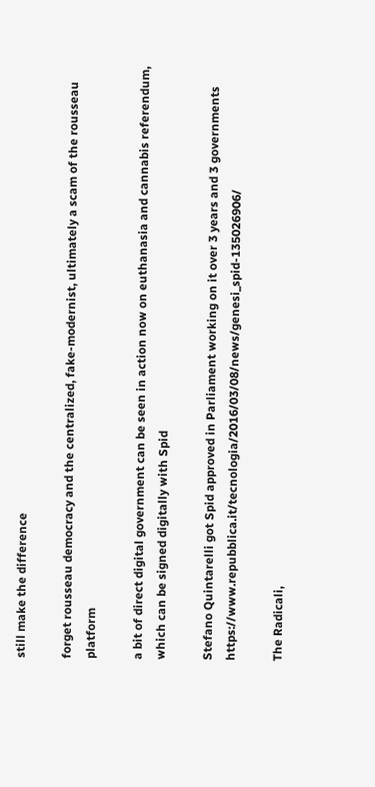still make the difference

forget rousseau democracy and the centralized, fake-modernist, ultimately a scam of the rousseau platform

a bit of direct digital government can be seen in action now on euthanasia and cannabis referendum, which can be signed digitally with Spid

Stefano Quintarelli got Spid approved in Parliament working on it over 3 years and 3 governments https://www.repubblica.it/tecnologia/2016/03/08/news/genesi_spid-135026906/

The Radicali,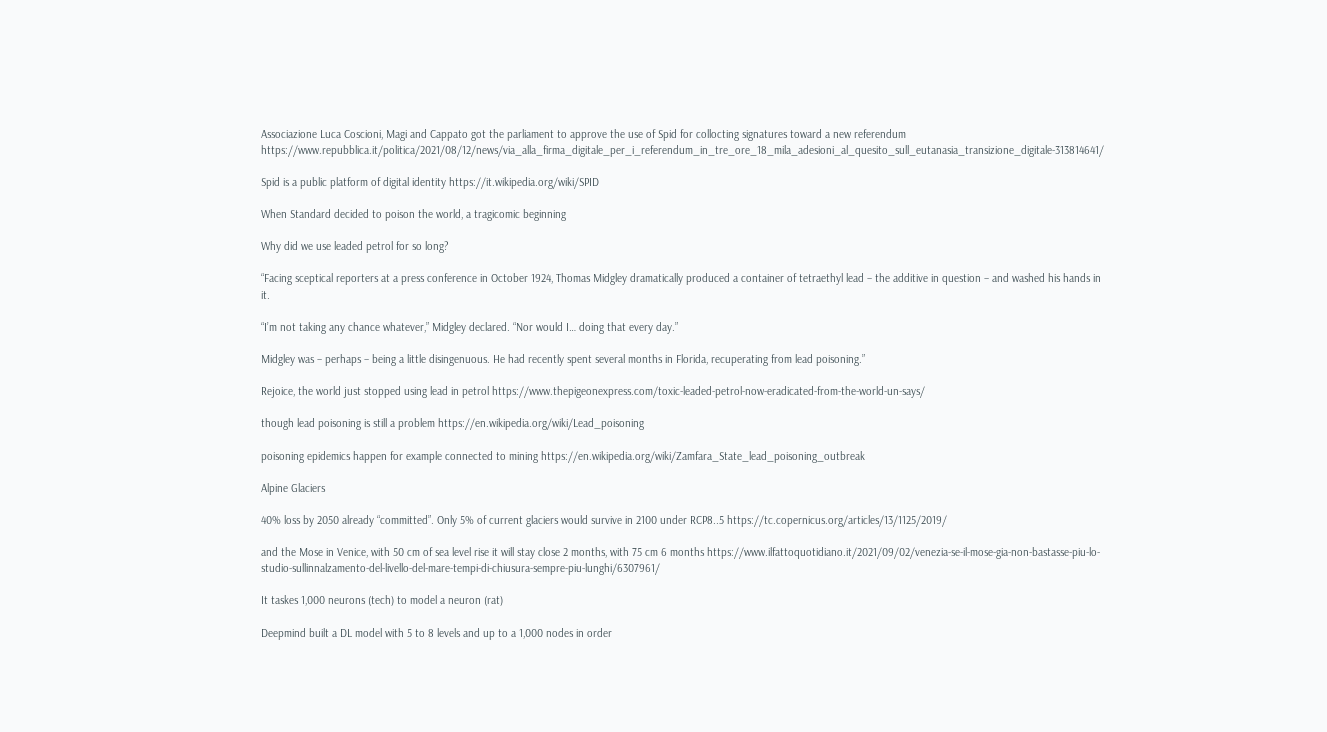Associazione Luca Coscioni, Magi and Cappato got the parliament to approve the use of Spid for collocting signatures toward a new referendum https://www.repubblica.it/politica/2021/08/12/news/via_alla_firma_digitale_per_i_referendum_in_tre_ore_18_mila_adesioni_al_quesito_sull_eutanasia_transizione_digitale-313814641/

Spid is a public platform of digital identity https://it.wikipedia.org/wiki/SPID

When Standard decided to poison the world, a tragicomic beginning

Why did we use leaded petrol for so long?

“Facing sceptical reporters at a press conference in October 1924, Thomas Midgley dramatically produced a container of tetraethyl lead – the additive in question – and washed his hands in it.

“I’m not taking any chance whatever,” Midgley declared. “Nor would I… doing that every day.”

Midgley was – perhaps – being a little disingenuous. He had recently spent several months in Florida, recuperating from lead poisoning.”

Rejoice, the world just stopped using lead in petrol https://www.thepigeonexpress.com/toxic-leaded-petrol-now-eradicated-from-the-world-un-says/

though lead poisoning is still a problem https://en.wikipedia.org/wiki/Lead_poisoning

poisoning epidemics happen for example connected to mining https://en.wikipedia.org/wiki/Zamfara_State_lead_poisoning_outbreak

Alpine Glaciers

40% loss by 2050 already “committed”. Only 5% of current glaciers would survive in 2100 under RCP8..5 https://tc.copernicus.org/articles/13/1125/2019/

and the Mose in Venice, with 50 cm of sea level rise it will stay close 2 months, with 75 cm 6 months https://www.ilfattoquotidiano.it/2021/09/02/venezia-se-il-mose-gia-non-bastasse-piu-lo-studio-sullinnalzamento-del-livello-del-mare-tempi-di-chiusura-sempre-piu-lunghi/6307961/

It taskes 1,000 neurons (tech) to model a neuron (rat)

Deepmind built a DL model with 5 to 8 levels and up to a 1,000 nodes in order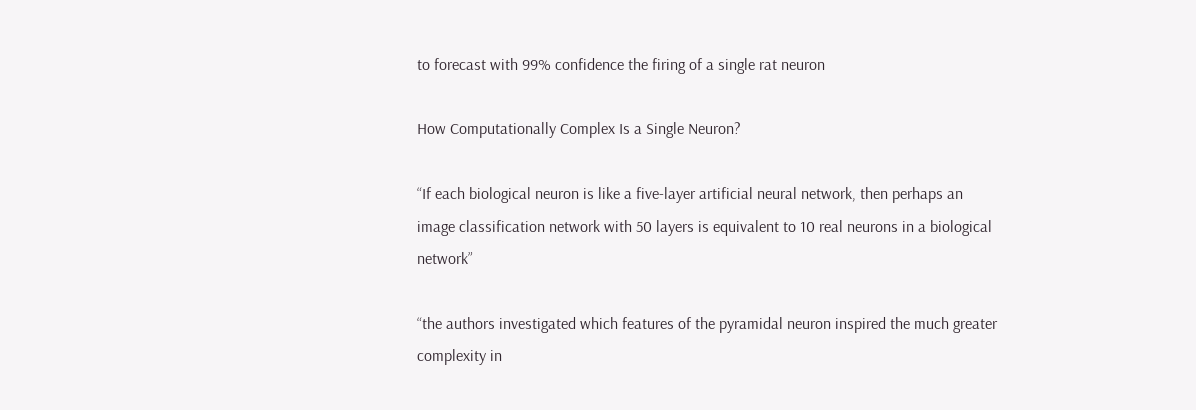to forecast with 99% confidence the firing of a single rat neuron

How Computationally Complex Is a Single Neuron?

“If each biological neuron is like a five-layer artificial neural network, then perhaps an image classification network with 50 layers is equivalent to 10 real neurons in a biological network”

“the authors investigated which features of the pyramidal neuron inspired the much greater complexity in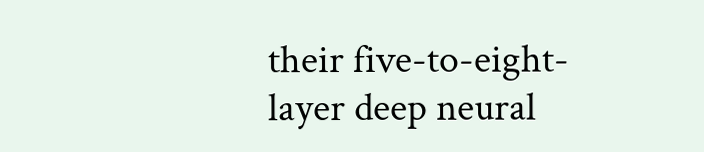their five-to-eight-layer deep neural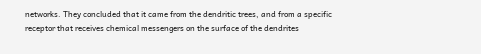networks. They concluded that it came from the dendritic trees, and from a specific receptor that receives chemical messengers on the surface of the dendrites